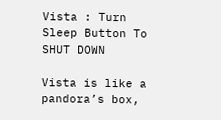Vista : Turn Sleep Button To SHUT DOWN

Vista is like a pandora’s box,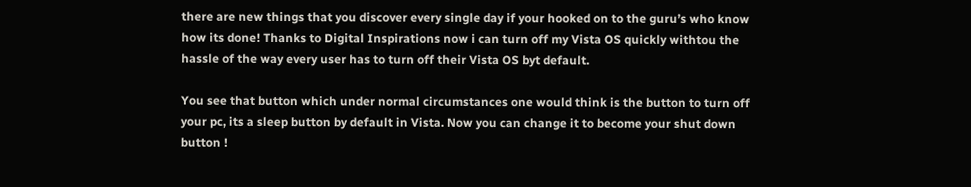there are new things that you discover every single day if your hooked on to the guru’s who know how its done! Thanks to Digital Inspirations now i can turn off my Vista OS quickly withtou the hassle of the way every user has to turn off their Vista OS byt default.

You see that button which under normal circumstances one would think is the button to turn off your pc, its a sleep button by default in Vista. Now you can change it to become your shut down button !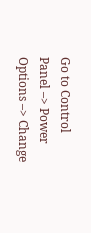Go to Control Panel –> Power Options –> Change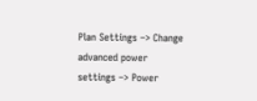Plan Settings –> Change advanced power settings –> Power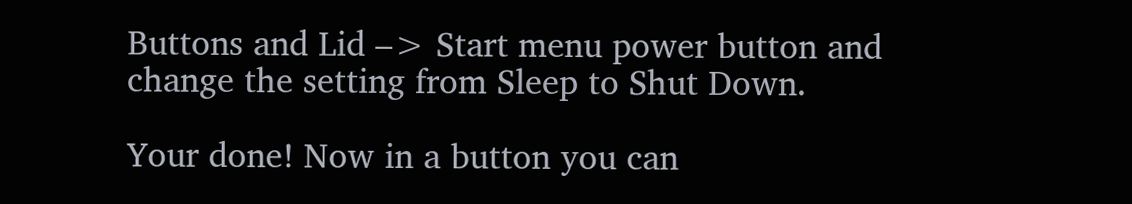Buttons and Lid –> Start menu power button and change the setting from Sleep to Shut Down.

Your done! Now in a button you can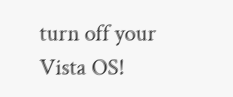turn off your Vista OS!